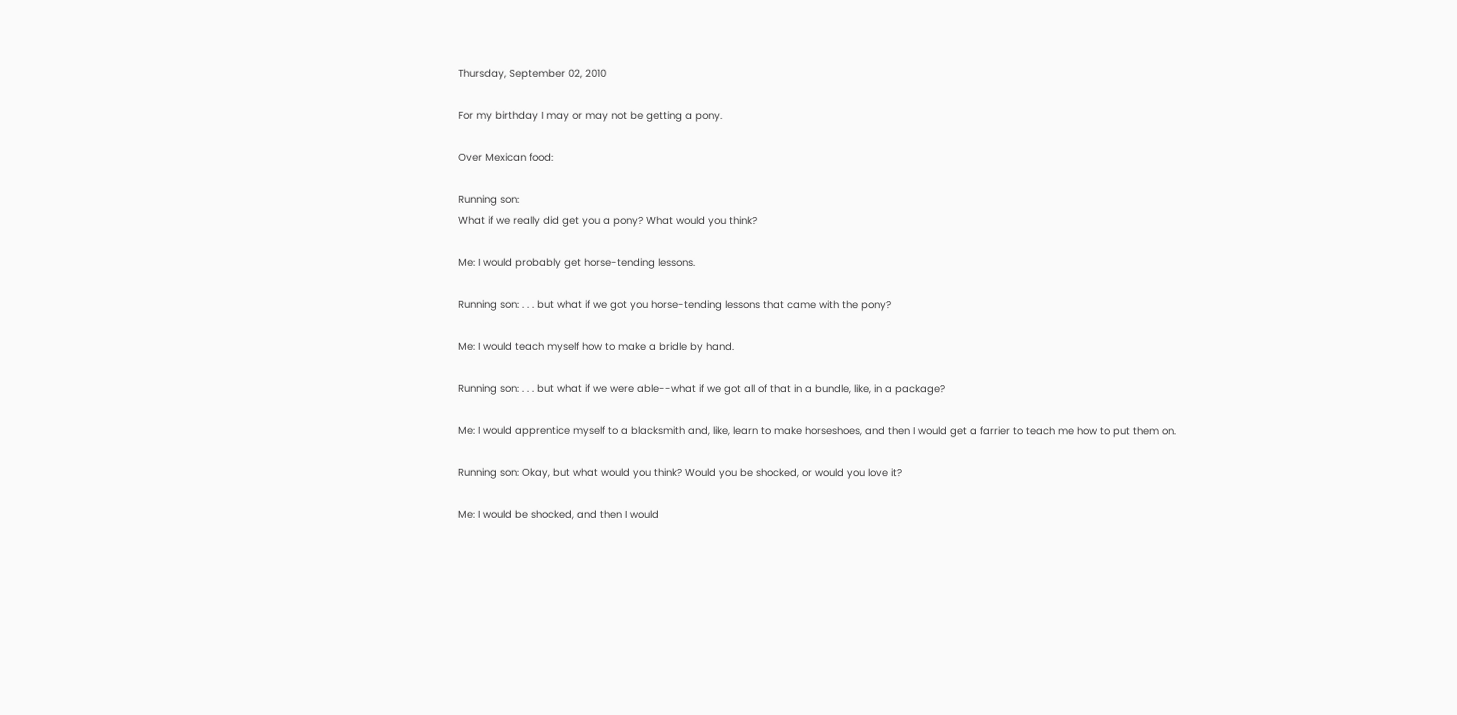Thursday, September 02, 2010

For my birthday I may or may not be getting a pony.

Over Mexican food:

Running son:
What if we really did get you a pony? What would you think?

Me: I would probably get horse-tending lessons.

Running son: . . . but what if we got you horse-tending lessons that came with the pony?

Me: I would teach myself how to make a bridle by hand.

Running son: . . . but what if we were able--what if we got all of that in a bundle, like, in a package?

Me: I would apprentice myself to a blacksmith and, like, learn to make horseshoes, and then I would get a farrier to teach me how to put them on.

Running son: Okay, but what would you think? Would you be shocked, or would you love it?

Me: I would be shocked, and then I would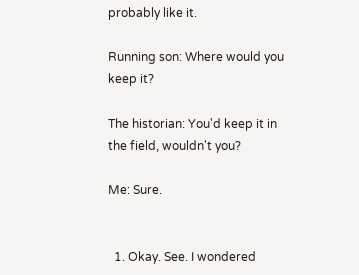probably like it.

Running son: Where would you keep it?

The historian: You'd keep it in the field, wouldn't you?

Me: Sure.


  1. Okay. See. I wondered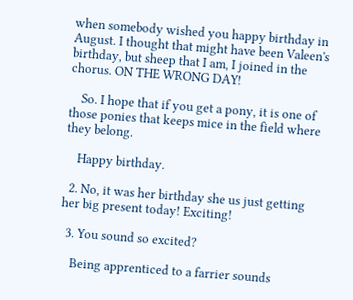when somebody wished you happy birthday in August. I thought that might have been Valeen's birthday, but sheep that I am, I joined in the chorus. ON THE WRONG DAY!

    So. I hope that if you get a pony, it is one of those ponies that keeps mice in the field where they belong.

    Happy birthday.

  2. No, it was her birthday she us just getting her big present today! Exciting!

  3. You sound so excited?

    Being apprenticed to a farrier sounds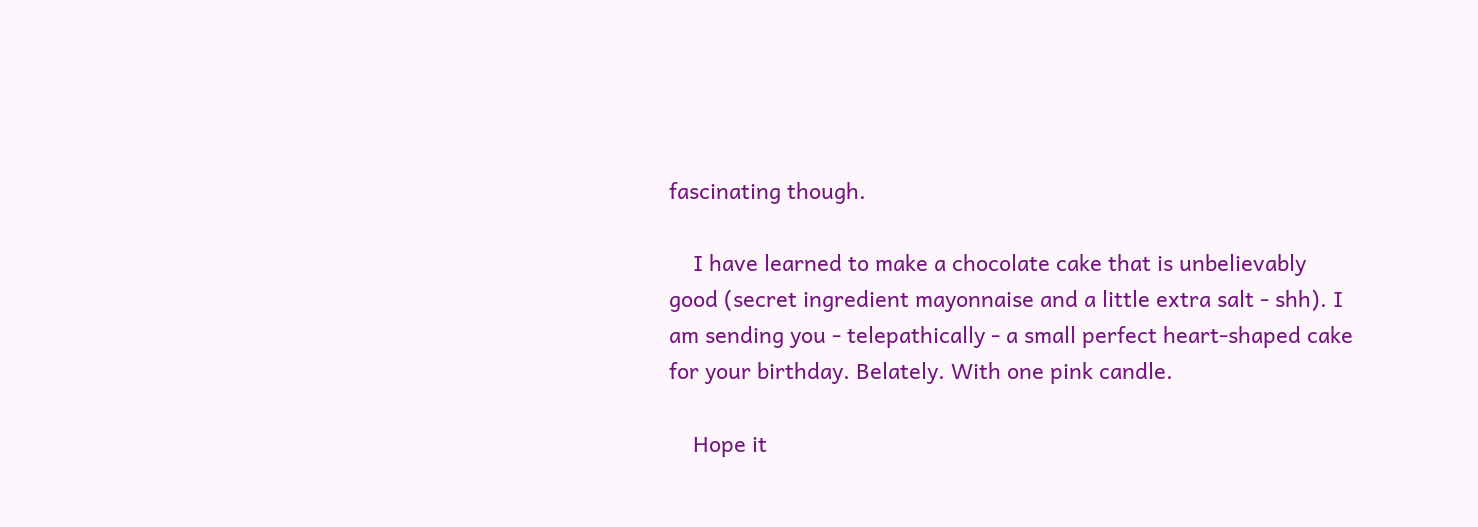fascinating though.

    I have learned to make a chocolate cake that is unbelievably good (secret ingredient mayonnaise and a little extra salt - shh). I am sending you - telepathically - a small perfect heart-shaped cake for your birthday. Belately. With one pink candle.

    Hope it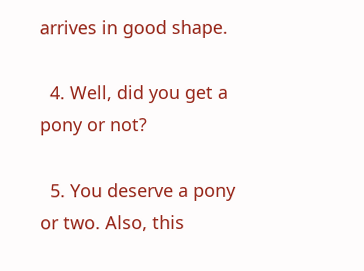arrives in good shape.

  4. Well, did you get a pony or not?

  5. You deserve a pony or two. Also, this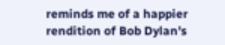reminds me of a happier rendition of Bob Dylan's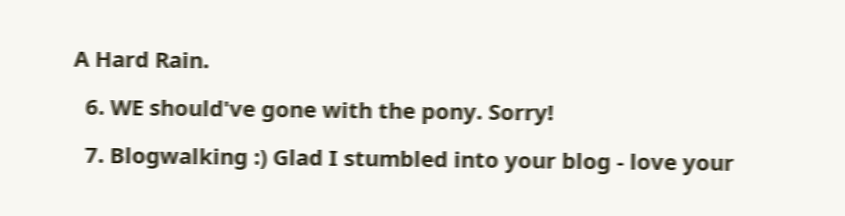A Hard Rain.

  6. WE should've gone with the pony. Sorry!

  7. Blogwalking :) Glad I stumbled into your blog - love your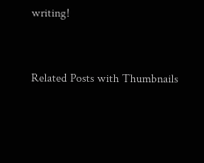writing!



Related Posts with Thumbnails